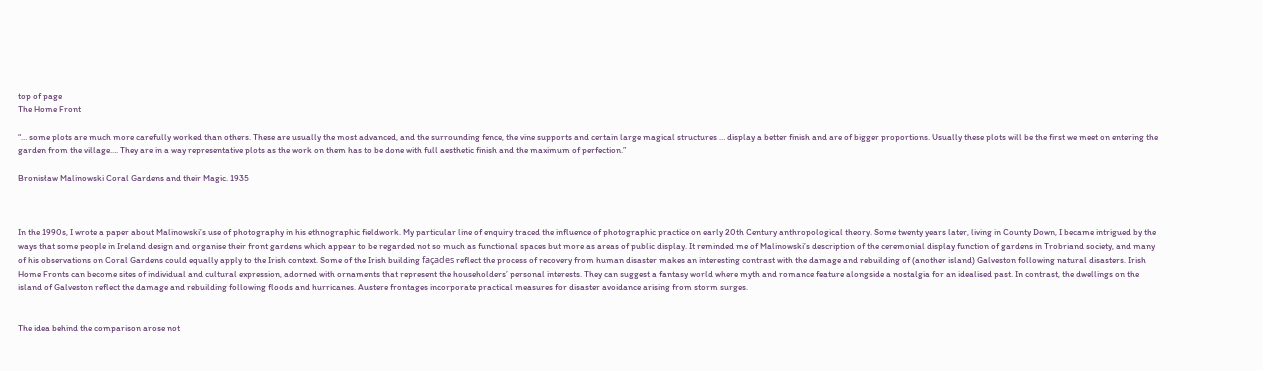top of page
The Home Front

“… some plots are much more carefully worked than others. These are usually the most advanced, and the surrounding fence, the vine supports and certain large magical structures … display a better finish and are of bigger proportions. Usually these plots will be the first we meet on entering the garden from the village…. They are in a way representative plots as the work on them has to be done with full aesthetic finish and the maximum of perfection.”

Bronisław Malinowski Coral Gardens and their Magic. 1935



In the 1990s, I wrote a paper about Malinowski’s use of photography in his ethnographic fieldwork. My particular line of enquiry traced the influence of photographic practice on early 20th Century anthropological theory. Some twenty years later, living in County Down, I became intrigued by the ways that some people in Ireland design and organise their front gardens which appear to be regarded not so much as functional spaces but more as areas of public display. It reminded me of Malinowski’s description of the ceremonial display function of gardens in Trobriand society, and many of his observations on Coral Gardens could equally apply to the Irish context. Some of the Irish building façades reflect the process of recovery from human disaster makes an interesting contrast with the damage and rebuilding of (another island) Galveston following natural disasters. Irish Home Fronts can become sites of individual and cultural expression, adorned with ornaments that represent the householders’ personal interests. They can suggest a fantasy world where myth and romance feature alongside a nostalgia for an idealised past. In contrast, the dwellings on the island of Galveston reflect the damage and rebuilding following floods and hurricanes. Austere frontages incorporate practical measures for disaster avoidance arising from storm surges.


The idea behind the comparison arose not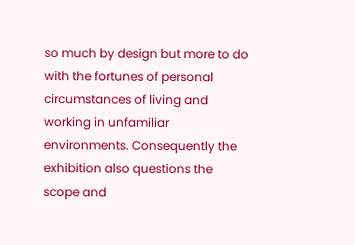so much by design but more to do with the fortunes of personal circumstances of living and working in unfamiliar environments. Consequently the exhibition also questions the scope and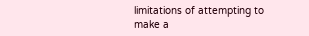limitations of attempting to make a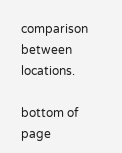comparison between locations.

bottom of page